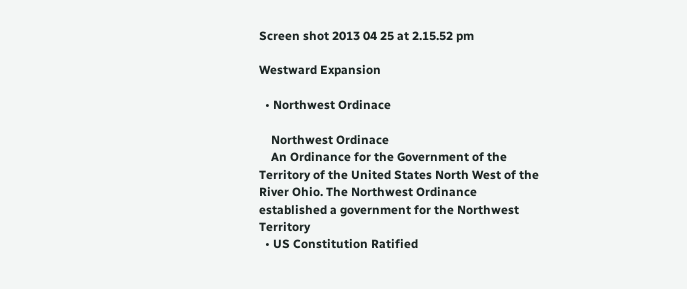Screen shot 2013 04 25 at 2.15.52 pm

Westward Expansion

  • Northwest Ordinace

    Northwest Ordinace
    An Ordinance for the Government of the Territory of the United States North West of the River Ohio. The Northwest Ordinance established a government for the Northwest Territory
  • US Constitution Ratified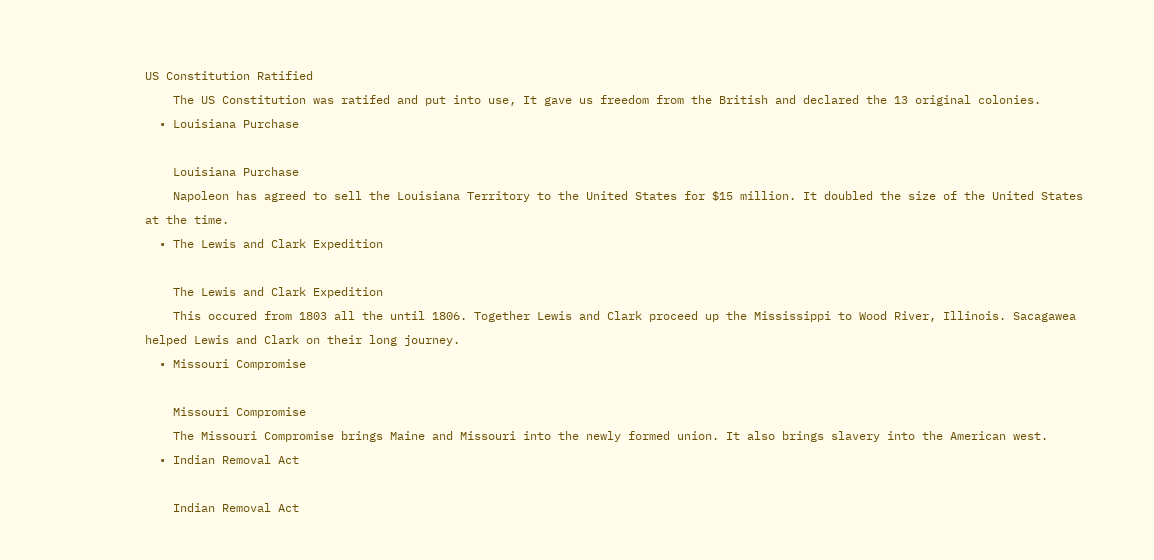US Constitution Ratified
    The US Constitution was ratifed and put into use, It gave us freedom from the British and declared the 13 original colonies.
  • Louisiana Purchase

    Louisiana Purchase
    Napoleon has agreed to sell the Louisiana Territory to the United States for $15 million. It doubled the size of the United States at the time.
  • The Lewis and Clark Expedition

    The Lewis and Clark Expedition
    This occured from 1803 all the until 1806. Together Lewis and Clark proceed up the Mississippi to Wood River, Illinois. Sacagawea helped Lewis and Clark on their long journey.
  • Missouri Compromise

    Missouri Compromise
    The Missouri Compromise brings Maine and Missouri into the newly formed union. It also brings slavery into the American west.
  • Indian Removal Act

    Indian Removal Act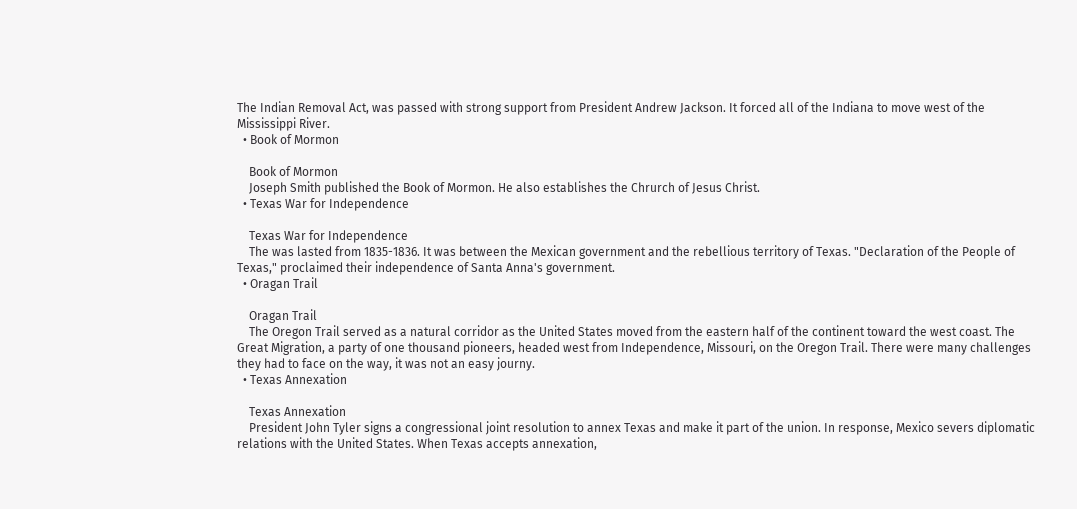The Indian Removal Act, was passed with strong support from President Andrew Jackson. It forced all of the Indiana to move west of the Mississippi River.
  • Book of Mormon

    Book of Mormon
    Joseph Smith published the Book of Mormon. He also establishes the Chrurch of Jesus Christ.
  • Texas War for Independence

    Texas War for Independence
    The was lasted from 1835-1836. It was between the Mexican government and the rebellious territory of Texas. "Declaration of the People of Texas," proclaimed their independence of Santa Anna's government.
  • Oragan Trail

    Oragan Trail
    The Oregon Trail served as a natural corridor as the United States moved from the eastern half of the continent toward the west coast. The Great Migration, a party of one thousand pioneers, headed west from Independence, Missouri, on the Oregon Trail. There were many challenges they had to face on the way, it was not an easy journy.
  • Texas Annexation

    Texas Annexation
    President John Tyler signs a congressional joint resolution to annex Texas and make it part of the union. In response, Mexico severs diplomatic relations with the United States. When Texas accepts annexation,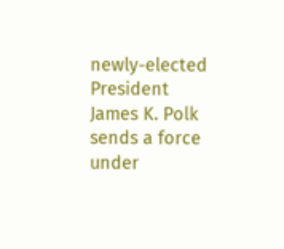newly-elected President James K. Polk sends a force under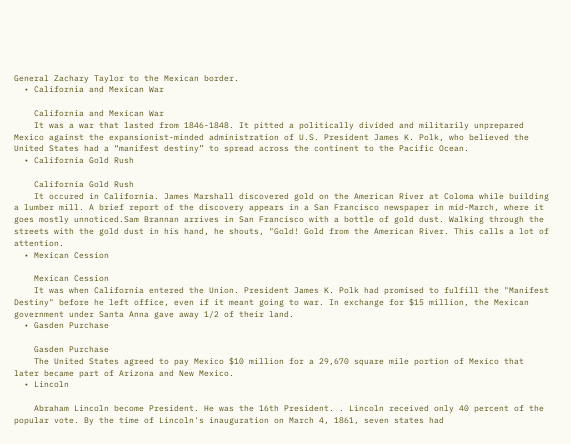General Zachary Taylor to the Mexican border.
  • California and Mexican War

    California and Mexican War
    It was a war that lasted from 1846-1848. It pitted a politically divided and militarily unprepared Mexico against the expansionist-minded administration of U.S. President James K. Polk, who believed the United States had a “manifest destiny” to spread across the continent to the Pacific Ocean.
  • California Gold Rush

    California Gold Rush
    It occured in California. James Marshall discovered gold on the American River at Coloma while building a lumber mill. A brief report of the discovery appears in a San Francisco newspaper in mid-March, where it goes mostly unnoticed.Sam Brannan arrives in San Francisco with a bottle of gold dust. Walking through the streets with the gold dust in his hand, he shouts, "Gold! Gold from the American River. This calls a lot of attention.
  • Mexican Cession

    Mexican Cession
    It was when California entered the Union. President James K. Polk had promised to fulfill the "Manifest Destiny" before he left office, even if it meant going to war. In exchange for $15 million, the Mexican government under Santa Anna gave away 1/2 of their land.
  • Gasden Purchase

    Gasden Purchase
    The United States agreed to pay Mexico $10 million for a 29,670 square mile portion of Mexico that later became part of Arizona and New Mexico.
  • Lincoln

    Abraham Lincoln become President. He was the 16th President. . Lincoln received only 40 percent of the popular vote. By the time of Lincoln's inauguration on March 4, 1861, seven states had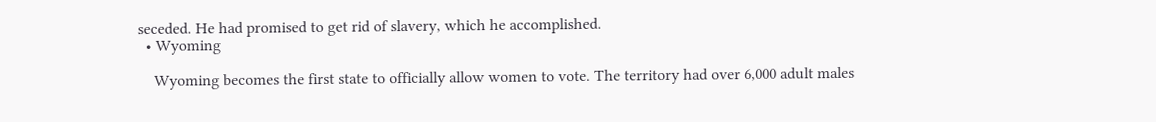seceded. He had promised to get rid of slavery, which he accomplished.
  • Wyoming

    Wyoming becomes the first state to officially allow women to vote. The territory had over 6,000 adult males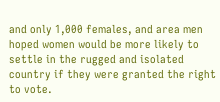and only 1,000 females, and area men hoped women would be more likely to settle in the rugged and isolated country if they were granted the right to vote.